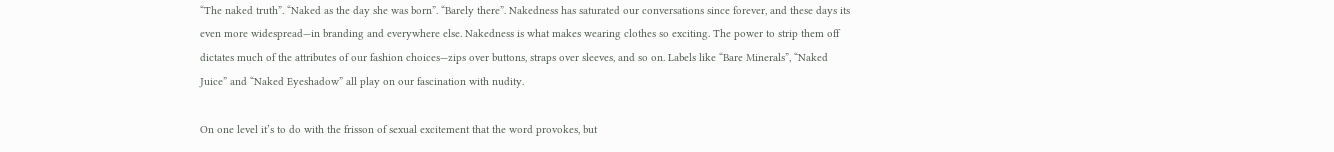“The naked truth”. “Naked as the day she was born”. “Barely there”. Nakedness has saturated our conversations since forever, and these days its even more widespread—in branding and everywhere else. Nakedness is what makes wearing clothes so exciting. The power to strip them off dictates much of the attributes of our fashion choices—zips over buttons, straps over sleeves, and so on. Labels like “Bare Minerals”, “Naked Juice” and “Naked Eyeshadow” all play on our fascination with nudity.

On one level it’s to do with the frisson of sexual excitement that the word provokes, but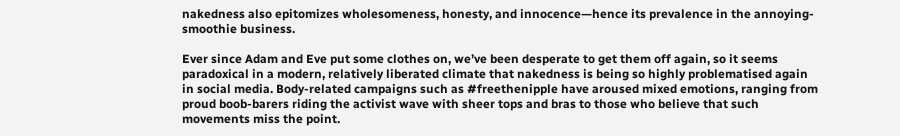nakedness also epitomizes wholesomeness, honesty, and innocence—hence its prevalence in the annoying-smoothie business.

Ever since Adam and Eve put some clothes on, we’ve been desperate to get them off again, so it seems paradoxical in a modern, relatively liberated climate that nakedness is being so highly problematised again in social media. Body-related campaigns such as #freethenipple have aroused mixed emotions, ranging from proud boob-barers riding the activist wave with sheer tops and bras to those who believe that such movements miss the point.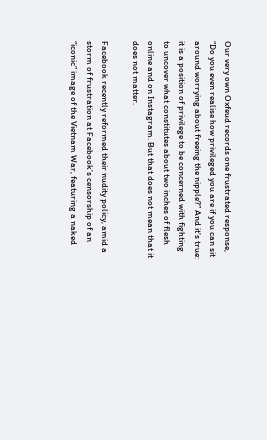Our very own Oxfeud records one frustrated response, “Do you even realise how privileged you are if you can sit around worrying about freeing the nipple?” And it’s true: it is a position of privilege to be concerned with fighting to uncover what constitutes about two inches of flesh online and on Instagram. But that does not mean that it does not matter.

Facebook recently reformed their nudity policy, amid a storm of frustration at Facebook’s censorship of an “iconic” image of the Vietnam War, featuring a naked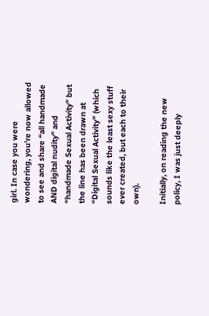girl. In case you were wondering, you’re now allowed to see and share “all handmade AND digital nudity” and “handmade Sexual Activity” but the line has been drawn at “Digital Sexual Activity” (which sounds like the least sexy stuff ever created, but each to their own).

Initially, on reading the new policy, I was just deeply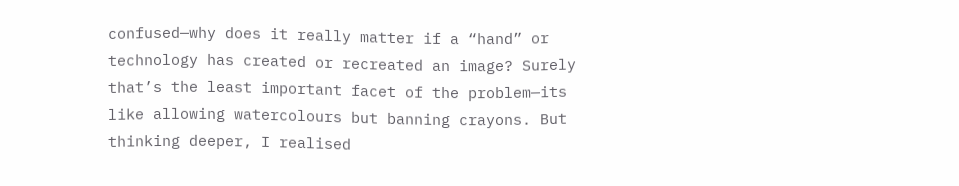confused—why does it really matter if a “hand” or technology has created or recreated an image? Surely that’s the least important facet of the problem—its like allowing watercolours but banning crayons. But thinking deeper, I realised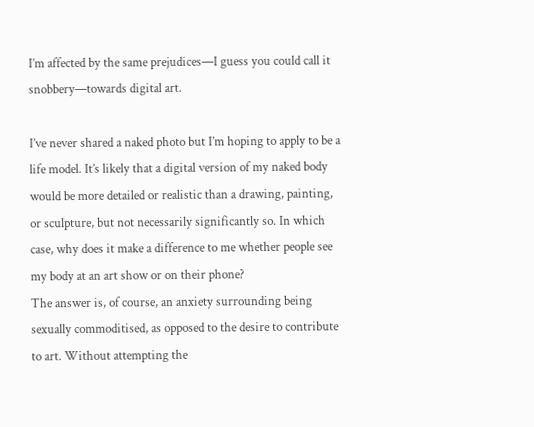I’m affected by the same prejudices—I guess you could call it snobbery—towards digital art.

I’ve never shared a naked photo but I’m hoping to apply to be a life model. It’s likely that a digital version of my naked body would be more detailed or realistic than a drawing, painting, or sculpture, but not necessarily significantly so. In which case, why does it make a difference to me whether people see my body at an art show or on their phone?
The answer is, of course, an anxiety surrounding being sexually commoditised, as opposed to the desire to contribute to art. Without attempting the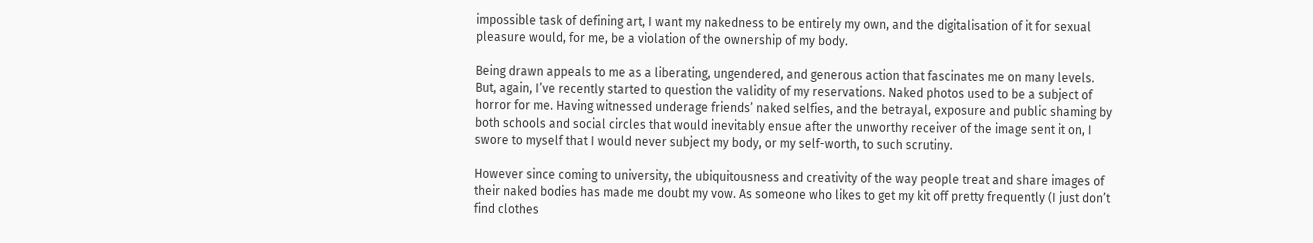impossible task of defining art, I want my nakedness to be entirely my own, and the digitalisation of it for sexual pleasure would, for me, be a violation of the ownership of my body.

Being drawn appeals to me as a liberating, ungendered, and generous action that fascinates me on many levels. But, again, I’ve recently started to question the validity of my reservations. Naked photos used to be a subject of horror for me. Having witnessed underage friends’ naked selfies, and the betrayal, exposure and public shaming by both schools and social circles that would inevitably ensue after the unworthy receiver of the image sent it on, I swore to myself that I would never subject my body, or my self-worth, to such scrutiny.

However since coming to university, the ubiquitousness and creativity of the way people treat and share images of their naked bodies has made me doubt my vow. As someone who likes to get my kit off pretty frequently (I just don’t find clothes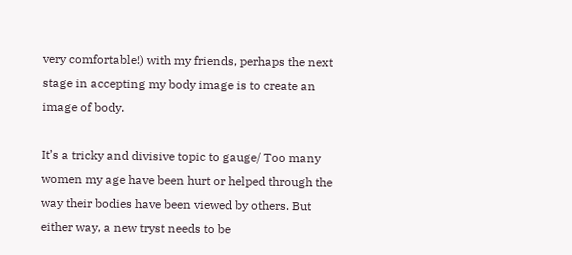very comfortable!) with my friends, perhaps the next stage in accepting my body image is to create an image of body.

It’s a tricky and divisive topic to gauge/ Too many women my age have been hurt or helped through the way their bodies have been viewed by others. But either way, a new tryst needs to be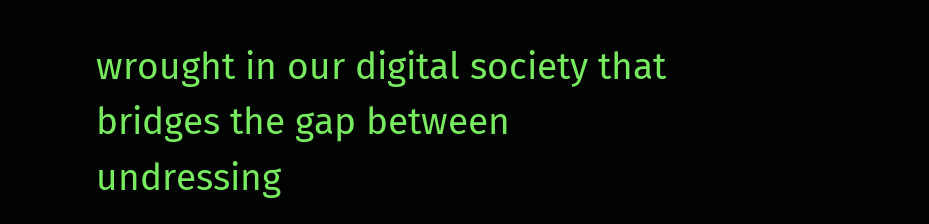wrought in our digital society that bridges the gap between undressing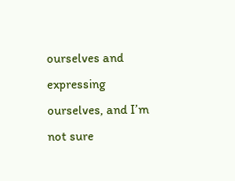ourselves and expressing ourselves, and I’m not sure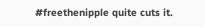#freethenipple quite cuts it.